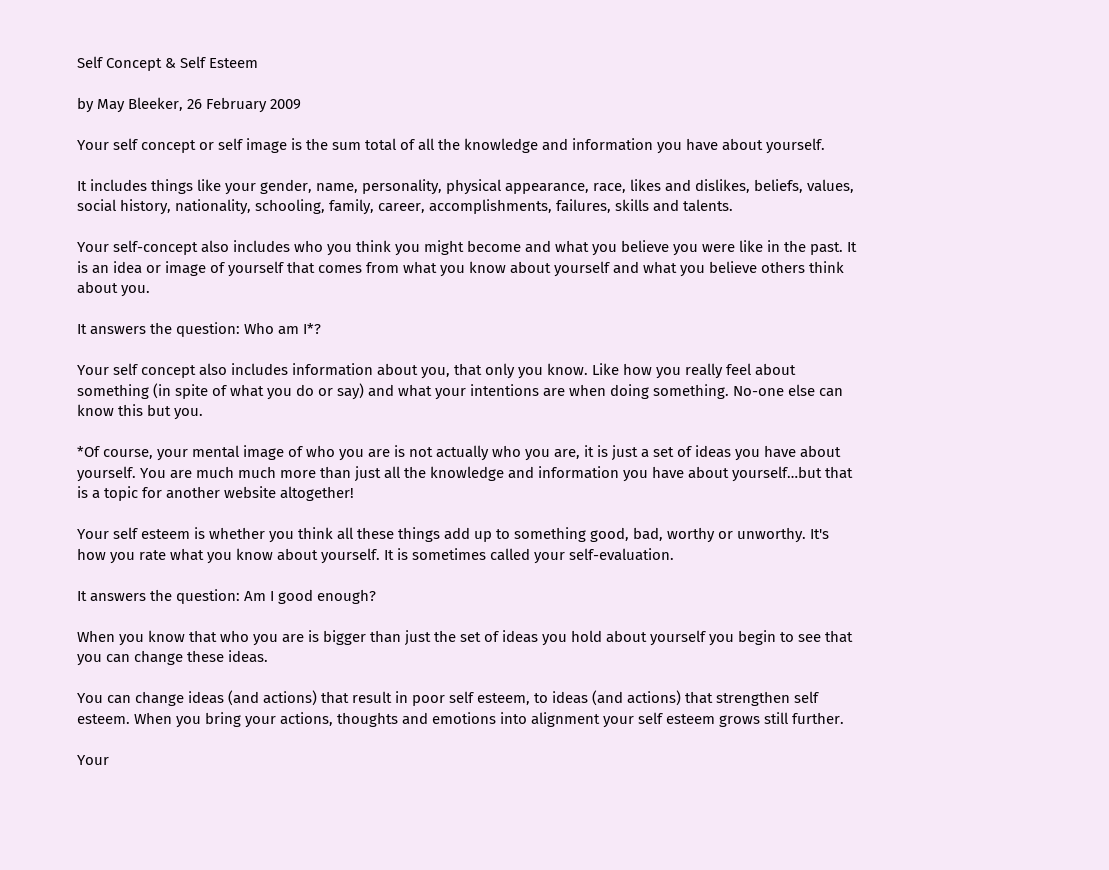Self Concept & Self Esteem

by May Bleeker, 26 February 2009

Your self concept or self image is the sum total of all the knowledge and information you have about yourself.

It includes things like your gender, name, personality, physical appearance, race, likes and dislikes, beliefs, values, social history, nationality, schooling, family, career, accomplishments, failures, skills and talents.

Your self-concept also includes who you think you might become and what you believe you were like in the past. It is an idea or image of yourself that comes from what you know about yourself and what you believe others think about you.

It answers the question: Who am I*?

Your self concept also includes information about you, that only you know. Like how you really feel about something (in spite of what you do or say) and what your intentions are when doing something. No-one else can know this but you.

*Of course, your mental image of who you are is not actually who you are, it is just a set of ideas you have about yourself. You are much much more than just all the knowledge and information you have about yourself…but that is a topic for another website altogether!

Your self esteem is whether you think all these things add up to something good, bad, worthy or unworthy. It's how you rate what you know about yourself. It is sometimes called your self-evaluation.

It answers the question: Am I good enough?

When you know that who you are is bigger than just the set of ideas you hold about yourself you begin to see that you can change these ideas.

You can change ideas (and actions) that result in poor self esteem, to ideas (and actions) that strengthen self esteem. When you bring your actions, thoughts and emotions into alignment your self esteem grows still further.

Your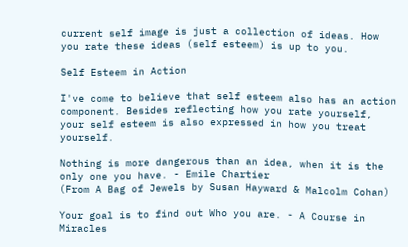current self image is just a collection of ideas. How you rate these ideas (self esteem) is up to you.

Self Esteem in Action

I've come to believe that self esteem also has an action component. Besides reflecting how you rate yourself, your self esteem is also expressed in how you treat yourself.

Nothing is more dangerous than an idea, when it is the only one you have. - Emile Chartier
(From A Bag of Jewels by Susan Hayward & Malcolm Cohan)

Your goal is to find out Who you are. - A Course in Miracles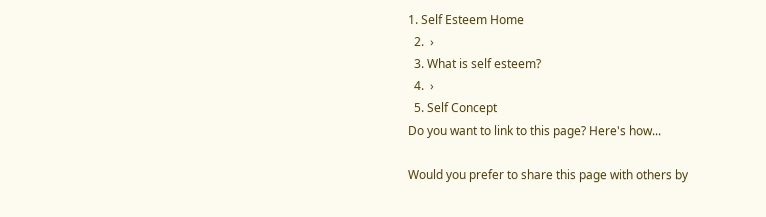1. Self Esteem Home
  2.  ›
  3. What is self esteem?
  4.  ›
  5. Self Concept
Do you want to link to this page? Here's how...

Would you prefer to share this page with others by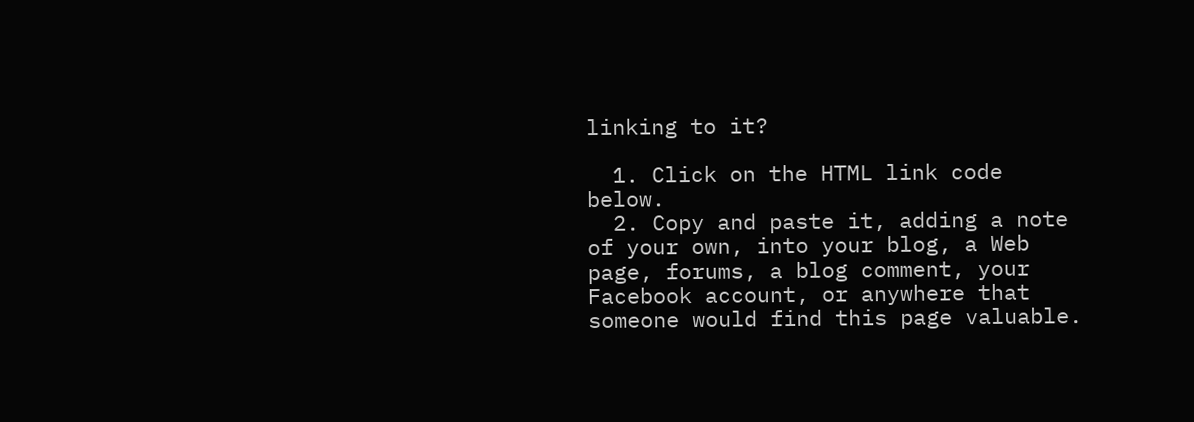linking to it?

  1. Click on the HTML link code below.
  2. Copy and paste it, adding a note of your own, into your blog, a Web page, forums, a blog comment, your Facebook account, or anywhere that someone would find this page valuable.